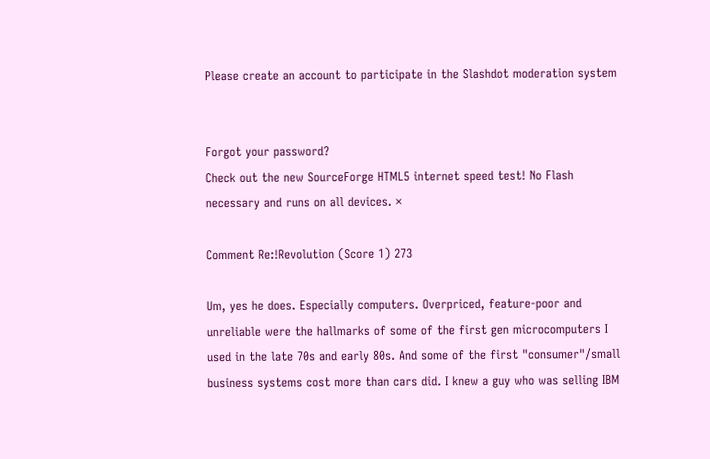Please create an account to participate in the Slashdot moderation system


Forgot your password?
Check out the new SourceForge HTML5 internet speed test! No Flash necessary and runs on all devices. ×

Comment Re:!Revolution (Score 1) 273

Um, yes he does. Especially computers. Overpriced, feature-poor and unreliable were the hallmarks of some of the first gen microcomputers I used in the late 70s and early 80s. And some of the first "consumer"/small business systems cost more than cars did. I knew a guy who was selling IBM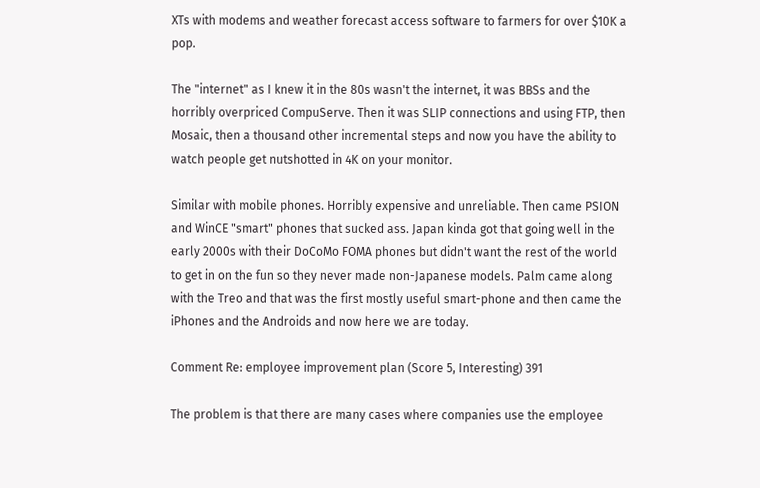XTs with modems and weather forecast access software to farmers for over $10K a pop.

The "internet" as I knew it in the 80s wasn't the internet, it was BBSs and the horribly overpriced CompuServe. Then it was SLIP connections and using FTP, then Mosaic, then a thousand other incremental steps and now you have the ability to watch people get nutshotted in 4K on your monitor.

Similar with mobile phones. Horribly expensive and unreliable. Then came PSION and WinCE "smart" phones that sucked ass. Japan kinda got that going well in the early 2000s with their DoCoMo FOMA phones but didn't want the rest of the world to get in on the fun so they never made non-Japanese models. Palm came along with the Treo and that was the first mostly useful smart-phone and then came the iPhones and the Androids and now here we are today.

Comment Re: employee improvement plan (Score 5, Interesting) 391

The problem is that there are many cases where companies use the employee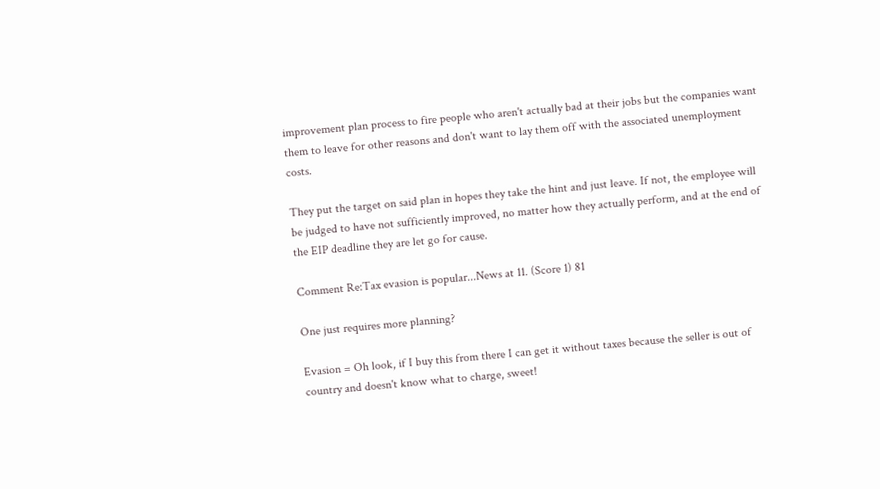improvement plan process to fire people who aren't actually bad at their jobs but the companies want them to leave for other reasons and don't want to lay them off with the associated unemployment costs.

They put the target on said plan in hopes they take the hint and just leave. If not, the employee will be judged to have not sufficiently improved, no matter how they actually perform, and at the end of the EIP deadline they are let go for cause.

Comment Re:Tax evasion is popular...News at 11. (Score 1) 81

One just requires more planning?

Evasion = Oh look, if I buy this from there I can get it without taxes because the seller is out of country and doesn't know what to charge, sweet!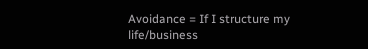Avoidance = If I structure my life/business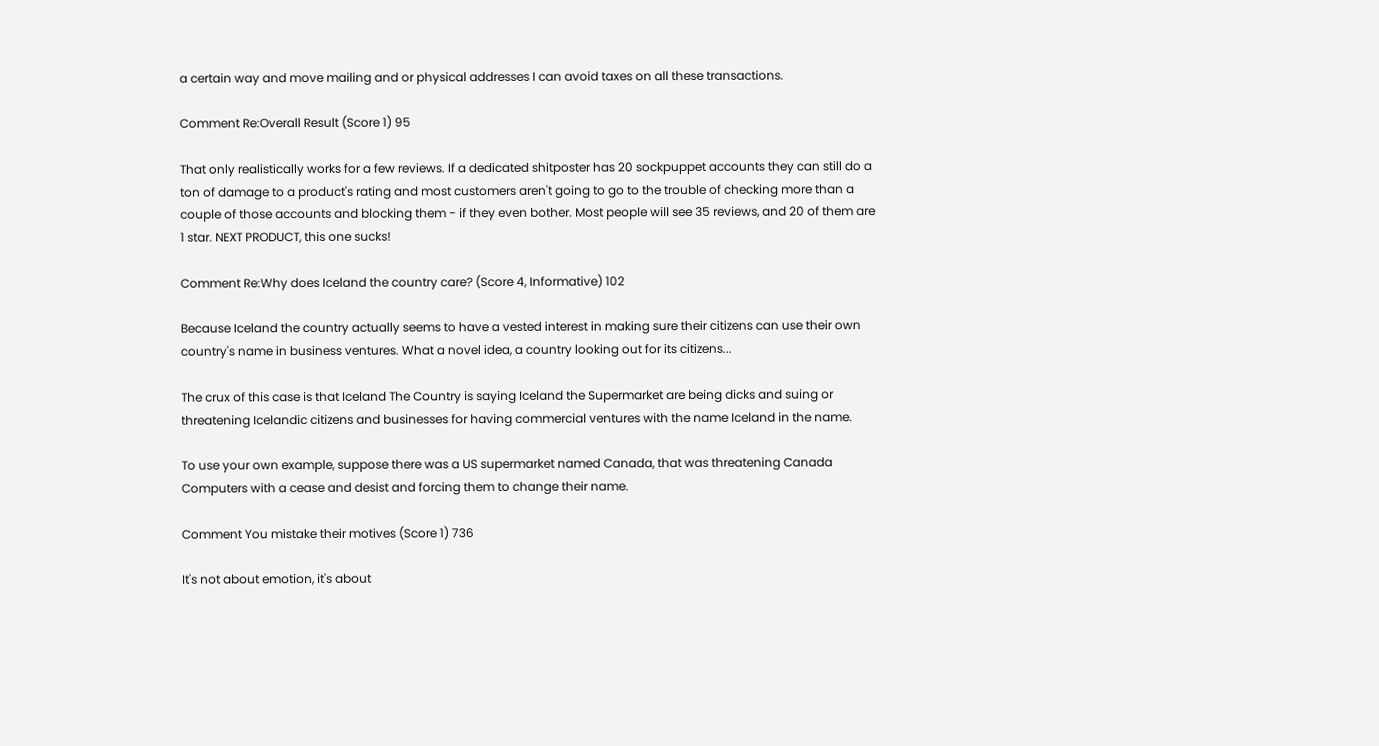a certain way and move mailing and or physical addresses I can avoid taxes on all these transactions.

Comment Re:Overall Result (Score 1) 95

That only realistically works for a few reviews. If a dedicated shitposter has 20 sockpuppet accounts they can still do a ton of damage to a product's rating and most customers aren't going to go to the trouble of checking more than a couple of those accounts and blocking them - if they even bother. Most people will see 35 reviews, and 20 of them are 1 star. NEXT PRODUCT, this one sucks!

Comment Re:Why does Iceland the country care? (Score 4, Informative) 102

Because Iceland the country actually seems to have a vested interest in making sure their citizens can use their own country's name in business ventures. What a novel idea, a country looking out for its citizens...

The crux of this case is that Iceland The Country is saying Iceland the Supermarket are being dicks and suing or threatening Icelandic citizens and businesses for having commercial ventures with the name Iceland in the name.

To use your own example, suppose there was a US supermarket named Canada, that was threatening Canada Computers with a cease and desist and forcing them to change their name.

Comment You mistake their motives (Score 1) 736

It's not about emotion, it's about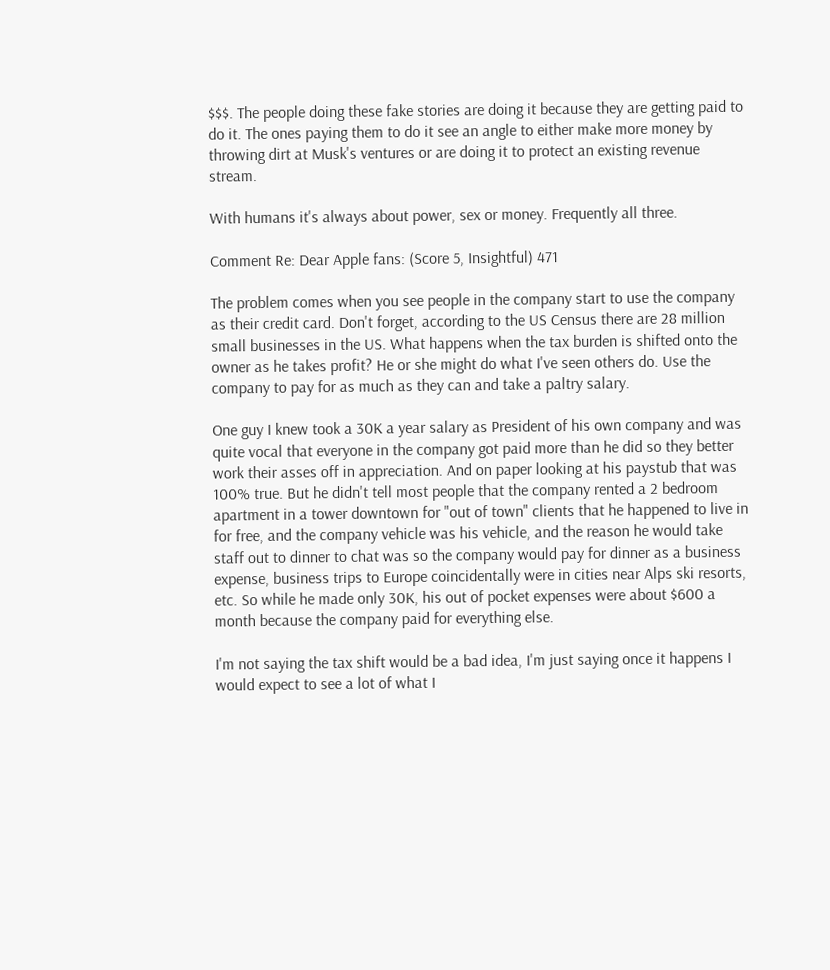$$$. The people doing these fake stories are doing it because they are getting paid to do it. The ones paying them to do it see an angle to either make more money by throwing dirt at Musk's ventures or are doing it to protect an existing revenue stream.

With humans it's always about power, sex or money. Frequently all three.

Comment Re: Dear Apple fans: (Score 5, Insightful) 471

The problem comes when you see people in the company start to use the company as their credit card. Don't forget, according to the US Census there are 28 million small businesses in the US. What happens when the tax burden is shifted onto the owner as he takes profit? He or she might do what I've seen others do. Use the company to pay for as much as they can and take a paltry salary.

One guy I knew took a 30K a year salary as President of his own company and was quite vocal that everyone in the company got paid more than he did so they better work their asses off in appreciation. And on paper looking at his paystub that was 100% true. But he didn't tell most people that the company rented a 2 bedroom apartment in a tower downtown for "out of town" clients that he happened to live in for free, and the company vehicle was his vehicle, and the reason he would take staff out to dinner to chat was so the company would pay for dinner as a business expense, business trips to Europe coincidentally were in cities near Alps ski resorts, etc. So while he made only 30K, his out of pocket expenses were about $600 a month because the company paid for everything else.

I'm not saying the tax shift would be a bad idea, I'm just saying once it happens I would expect to see a lot of what I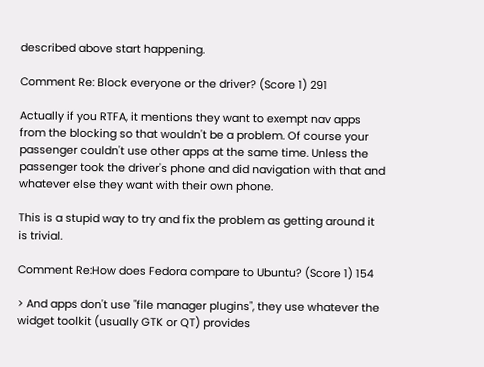described above start happening.

Comment Re: Block everyone or the driver? (Score 1) 291

Actually if you RTFA, it mentions they want to exempt nav apps from the blocking so that wouldn't be a problem. Of course your passenger couldn't use other apps at the same time. Unless the passenger took the driver's phone and did navigation with that and whatever else they want with their own phone.

This is a stupid way to try and fix the problem as getting around it is trivial.

Comment Re:How does Fedora compare to Ubuntu? (Score 1) 154

> And apps don't use "file manager plugins", they use whatever the widget toolkit (usually GTK or QT) provides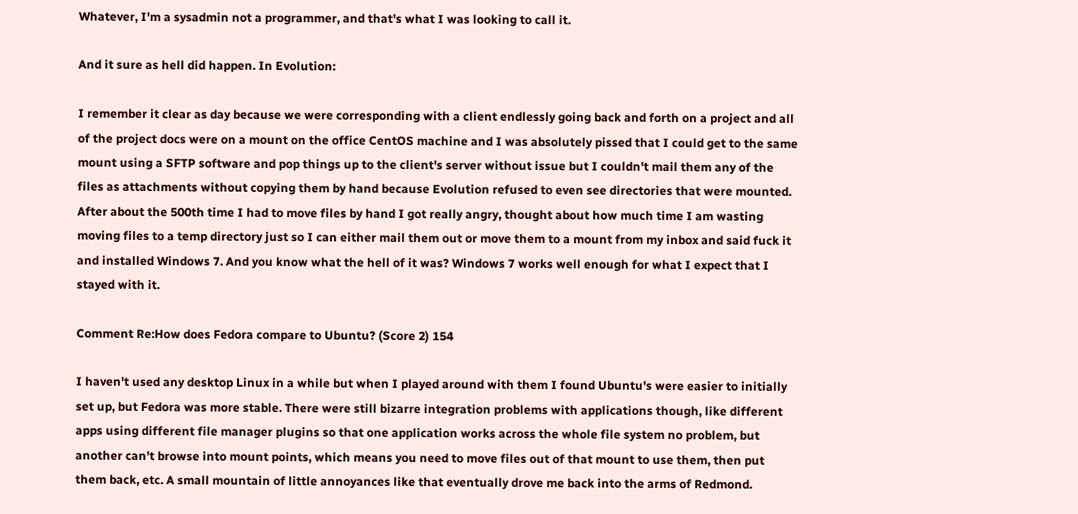Whatever, I'm a sysadmin not a programmer, and that's what I was looking to call it.

And it sure as hell did happen. In Evolution:

I remember it clear as day because we were corresponding with a client endlessly going back and forth on a project and all of the project docs were on a mount on the office CentOS machine and I was absolutely pissed that I could get to the same mount using a SFTP software and pop things up to the client's server without issue but I couldn't mail them any of the files as attachments without copying them by hand because Evolution refused to even see directories that were mounted. After about the 500th time I had to move files by hand I got really angry, thought about how much time I am wasting moving files to a temp directory just so I can either mail them out or move them to a mount from my inbox and said fuck it and installed Windows 7. And you know what the hell of it was? Windows 7 works well enough for what I expect that I stayed with it.

Comment Re:How does Fedora compare to Ubuntu? (Score 2) 154

I haven't used any desktop Linux in a while but when I played around with them I found Ubuntu's were easier to initially set up, but Fedora was more stable. There were still bizarre integration problems with applications though, like different apps using different file manager plugins so that one application works across the whole file system no problem, but another can't browse into mount points, which means you need to move files out of that mount to use them, then put them back, etc. A small mountain of little annoyances like that eventually drove me back into the arms of Redmond.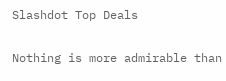Slashdot Top Deals

Nothing is more admirable than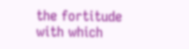the fortitude with which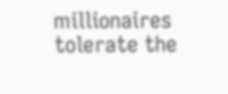millionaires tolerate the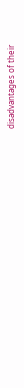disadvantages of their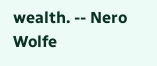wealth. -- Nero Wolfe